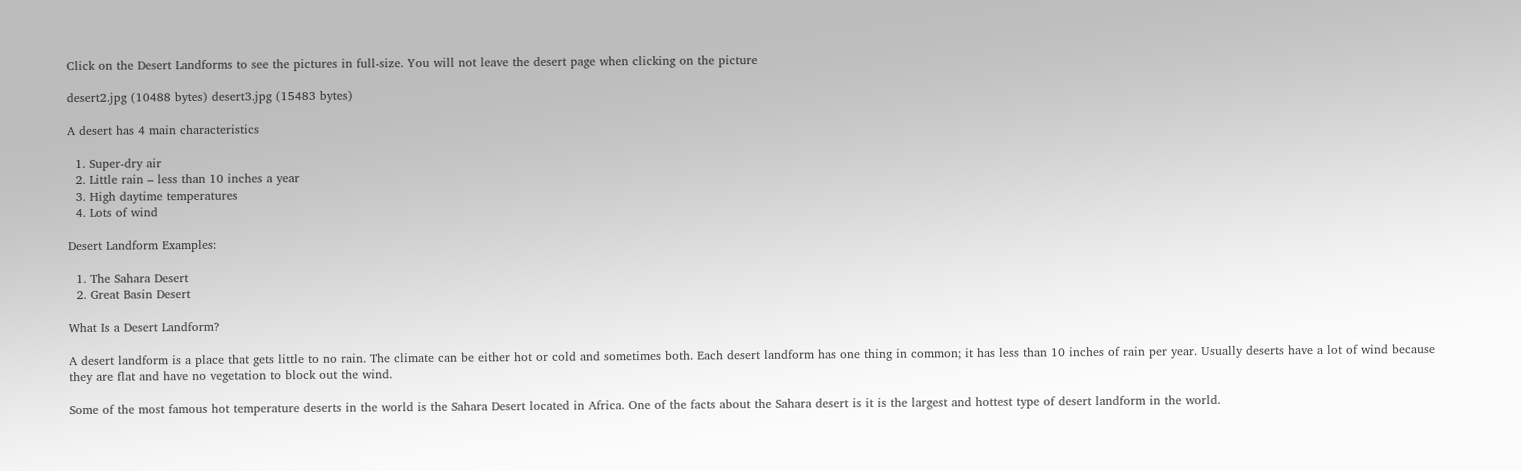Click on the Desert Landforms to see the pictures in full-size. You will not leave the desert page when clicking on the picture

desert2.jpg (10488 bytes) desert3.jpg (15483 bytes)

A desert has 4 main characteristics

  1. Super-dry air
  2. Little rain – less than 10 inches a year
  3. High daytime temperatures
  4. Lots of wind

Desert Landform Examples:

  1. The Sahara Desert
  2. Great Basin Desert

What Is a Desert Landform?

A desert landform is a place that gets little to no rain. The climate can be either hot or cold and sometimes both. Each desert landform has one thing in common; it has less than 10 inches of rain per year. Usually deserts have a lot of wind because they are flat and have no vegetation to block out the wind.

Some of the most famous hot temperature deserts in the world is the Sahara Desert located in Africa. One of the facts about the Sahara desert is it is the largest and hottest type of desert landform in the world.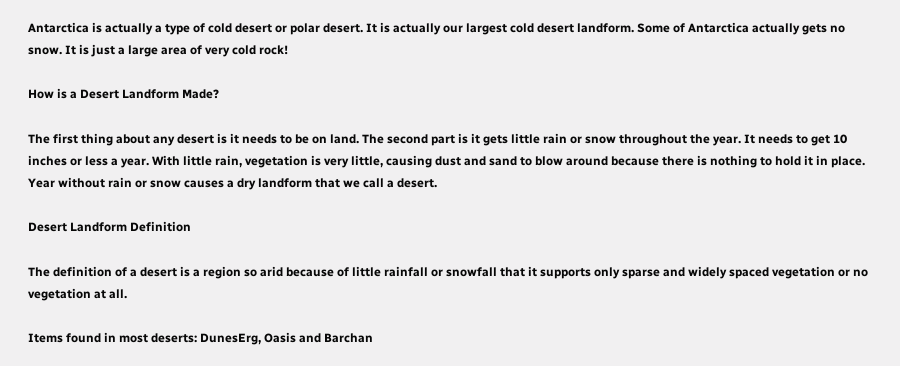Antarctica is actually a type of cold desert or polar desert. It is actually our largest cold desert landform. Some of Antarctica actually gets no snow. It is just a large area of very cold rock!

How is a Desert Landform Made?

The first thing about any desert is it needs to be on land. The second part is it gets little rain or snow throughout the year. It needs to get 10 inches or less a year. With little rain, vegetation is very little, causing dust and sand to blow around because there is nothing to hold it in place. Year without rain or snow causes a dry landform that we call a desert.

Desert Landform Definition

The definition of a desert is a region so arid because of little rainfall or snowfall that it supports only sparse and widely spaced vegetation or no vegetation at all.

Items found in most deserts: DunesErg, Oasis and Barchan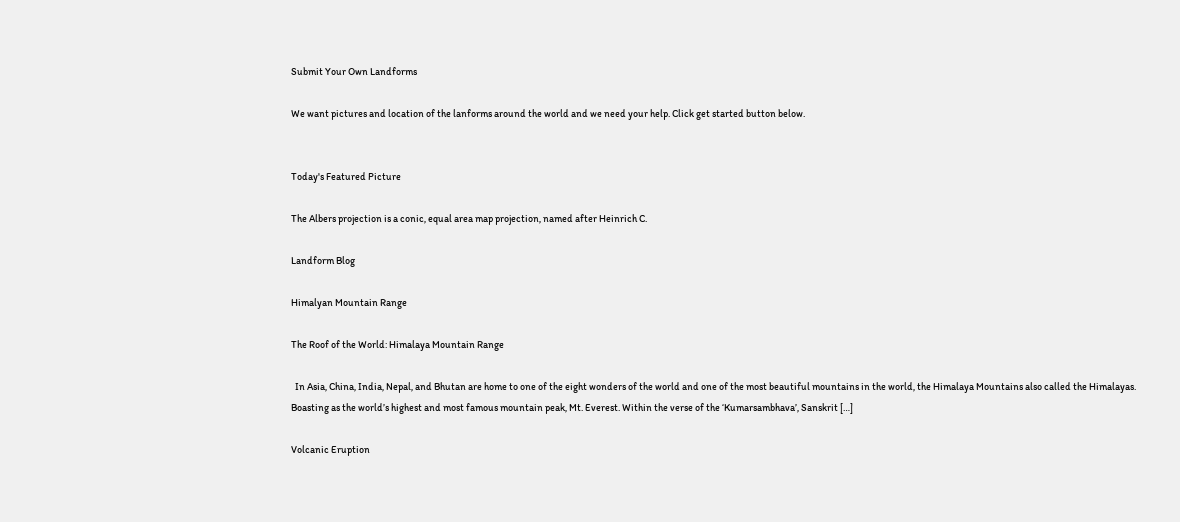Submit Your Own Landforms

We want pictures and location of the lanforms around the world and we need your help. Click get started button below.


Today's Featured Picture

The Albers projection is a conic, equal area map projection, named after Heinrich C.

Landform Blog

Himalyan Mountain Range

The Roof of the World: Himalaya Mountain Range

  In Asia, China, India, Nepal, and Bhutan are home to one of the eight wonders of the world and one of the most beautiful mountains in the world, the Himalaya Mountains also called the Himalayas.  Boasting as the world’s highest and most famous mountain peak, Mt. Everest. Within the verse of the ‘Kumarsambhava’, Sanskrit […]

Volcanic Eruption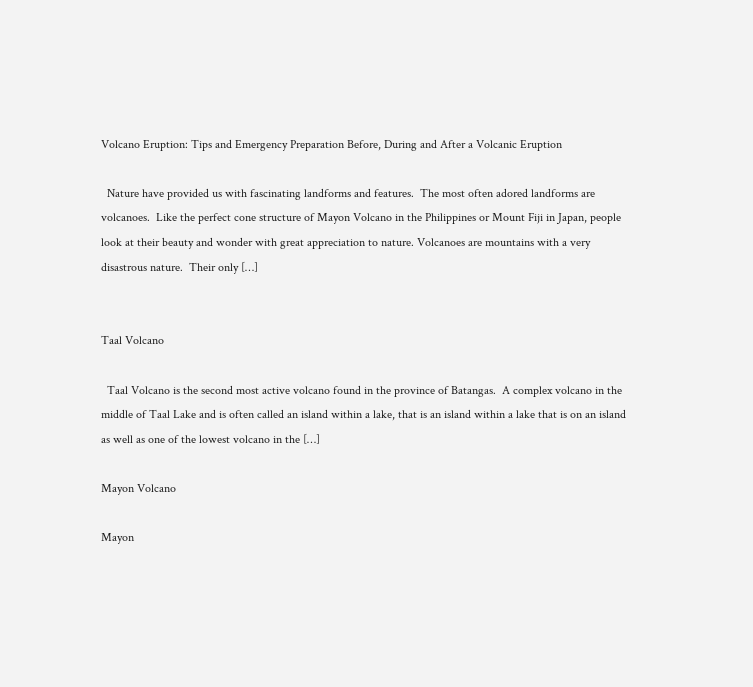Volcano Eruption: Tips and Emergency Preparation Before, During and After a Volcanic Eruption

  Nature have provided us with fascinating landforms and features.  The most often adored landforms are volcanoes.  Like the perfect cone structure of Mayon Volcano in the Philippines or Mount Fiji in Japan, people look at their beauty and wonder with great appreciation to nature. Volcanoes are mountains with a very disastrous nature.  Their only […]


Taal Volcano

  Taal Volcano is the second most active volcano found in the province of Batangas.  A complex volcano in the middle of Taal Lake and is often called an island within a lake, that is an island within a lake that is on an island as well as one of the lowest volcano in the […]

Mayon Volcano

Mayon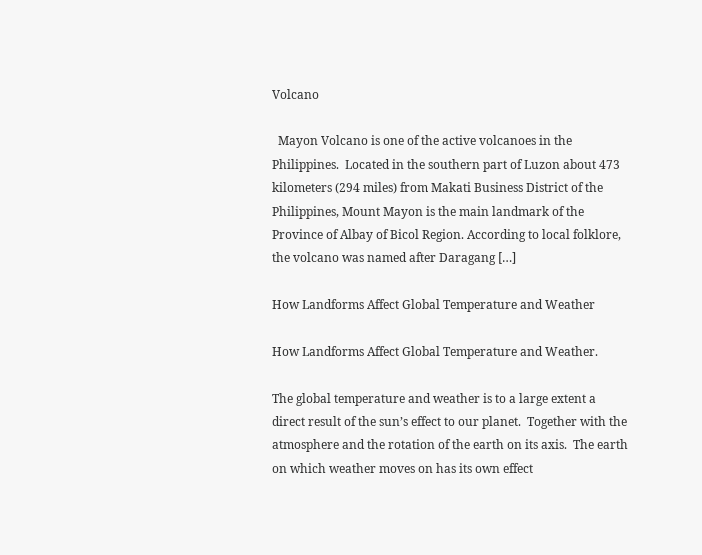Volcano

  Mayon Volcano is one of the active volcanoes in the Philippines.  Located in the southern part of Luzon about 473 kilometers (294 miles) from Makati Business District of the Philippines, Mount Mayon is the main landmark of the Province of Albay of Bicol Region. According to local folklore, the volcano was named after Daragang […]

How Landforms Affect Global Temperature and Weather

How Landforms Affect Global Temperature and Weather.

The global temperature and weather is to a large extent a direct result of the sun’s effect to our planet.  Together with the atmosphere and the rotation of the earth on its axis.  The earth on which weather moves on has its own effect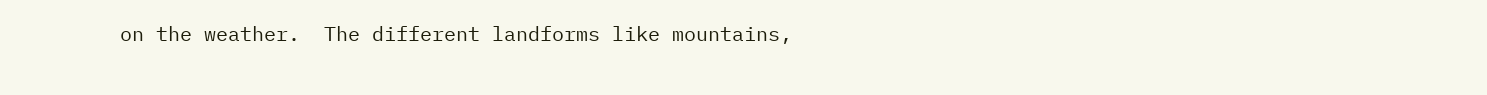on the weather.  The different landforms like mountains,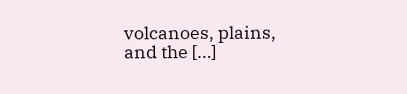volcanoes, plains, and the […]